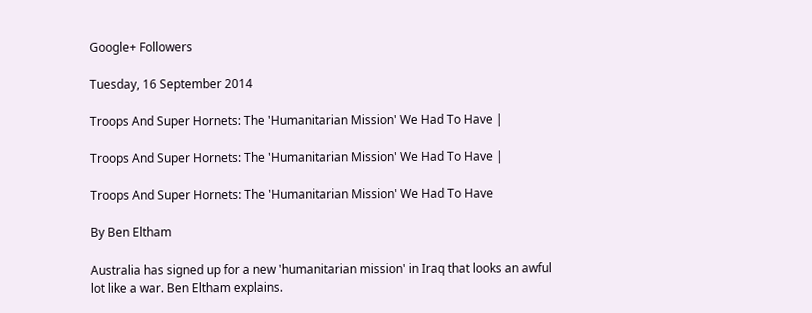Google+ Followers

Tuesday, 16 September 2014

Troops And Super Hornets: The 'Humanitarian Mission' We Had To Have |

Troops And Super Hornets: The 'Humanitarian Mission' We Had To Have |

Troops And Super Hornets: The 'Humanitarian Mission' We Had To Have

By Ben Eltham

Australia has signed up for a new 'humanitarian mission' in Iraq that looks an awful lot like a war. Ben Eltham explains.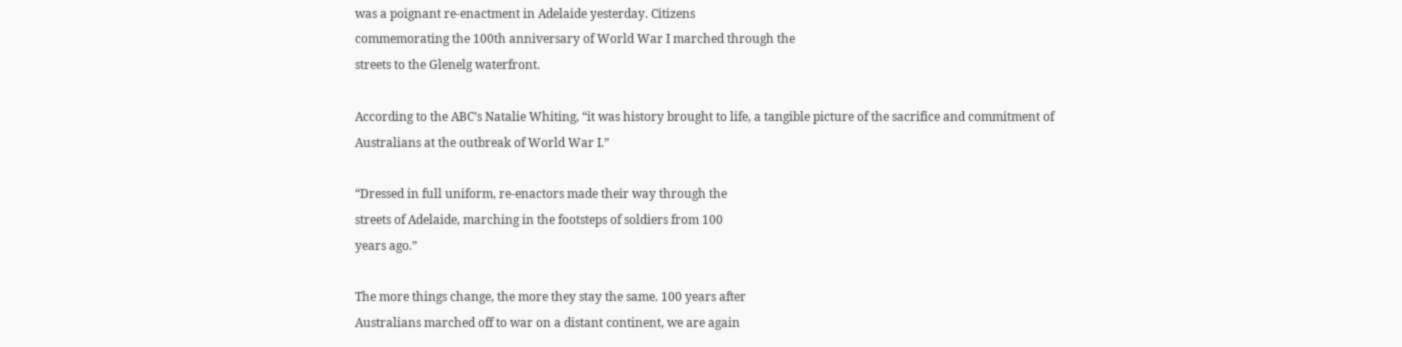was a poignant re-enactment in Adelaide yesterday. Citizens
commemorating the 100th anniversary of World War I marched through the
streets to the Glenelg waterfront.

According to the ABC’s Natalie Whiting, “it was history brought to life, a tangible picture of the sacrifice and commitment of Australians at the outbreak of World War I.”

“Dressed in full uniform, re-enactors made their way through the
streets of Adelaide, marching in the footsteps of soldiers from 100
years ago.”

The more things change, the more they stay the same. 100 years after
Australians marched off to war on a distant continent, we are again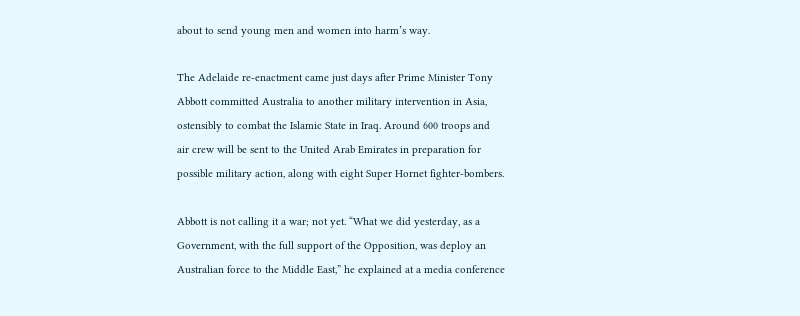about to send young men and women into harm’s way.

The Adelaide re-enactment came just days after Prime Minister Tony
Abbott committed Australia to another military intervention in Asia,
ostensibly to combat the Islamic State in Iraq. Around 600 troops and
air crew will be sent to the United Arab Emirates in preparation for
possible military action, along with eight Super Hornet fighter-bombers.

Abbott is not calling it a war; not yet. “What we did yesterday, as a
Government, with the full support of the Opposition, was deploy an
Australian force to the Middle East,” he explained at a media conference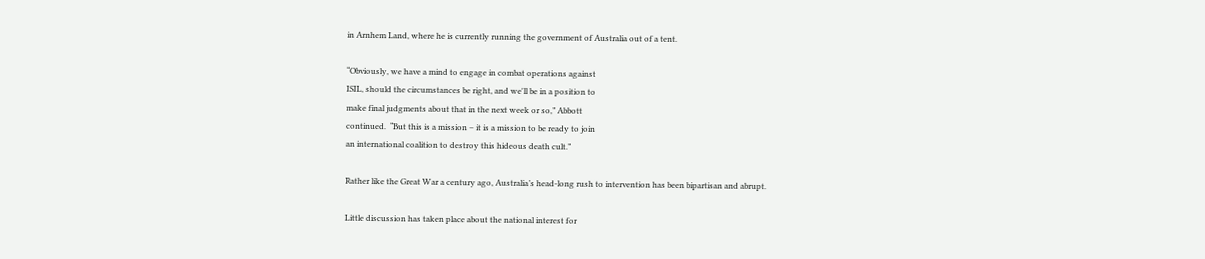in Arnhem Land, where he is currently running the government of Australia out of a tent.

“Obviously, we have a mind to engage in combat operations against
ISIL, should the circumstances be right, and we'll be in a position to
make final judgments about that in the next week or so,” Abbott
continued.  “But this is a mission – it is a mission to be ready to join
an international coalition to destroy this hideous death cult.”

Rather like the Great War a century ago, Australia’s head-long rush to intervention has been bipartisan and abrupt.

Little discussion has taken place about the national interest for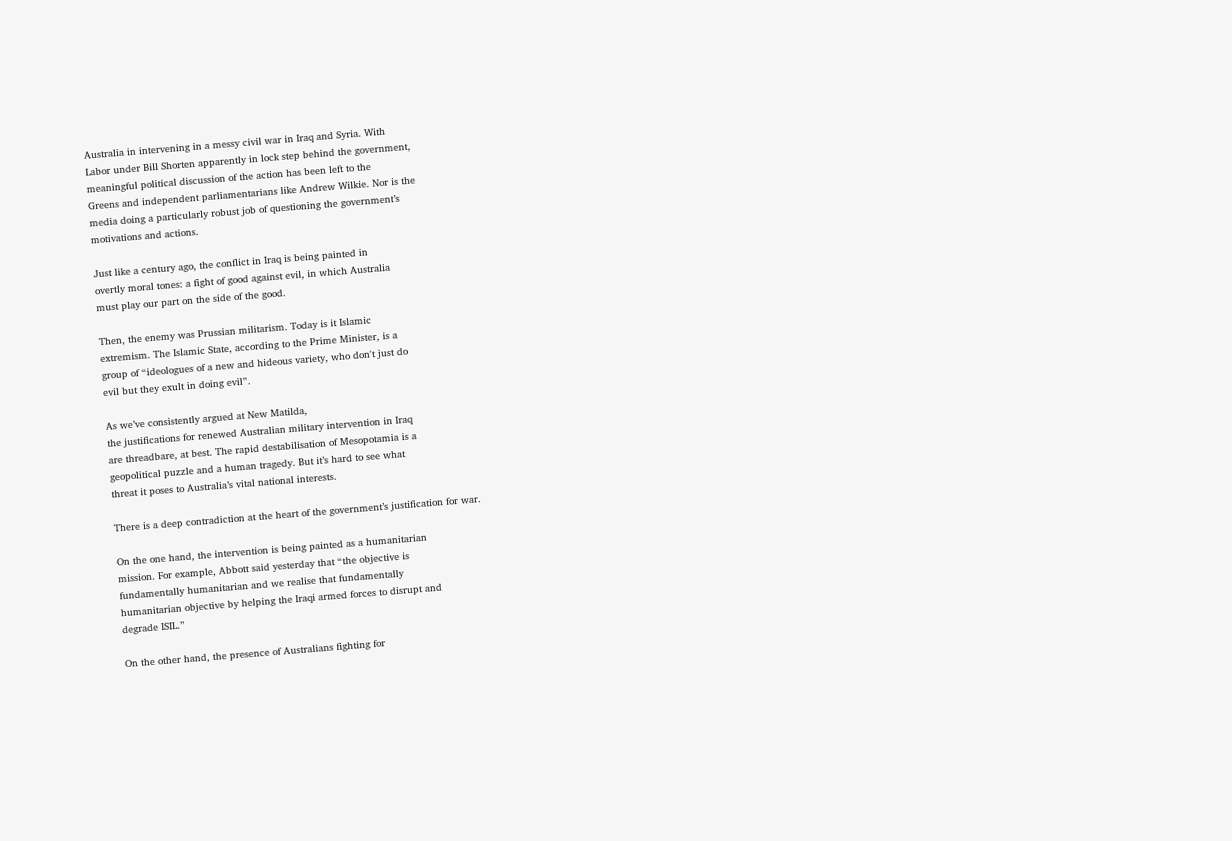Australia in intervening in a messy civil war in Iraq and Syria. With
Labor under Bill Shorten apparently in lock step behind the government,
meaningful political discussion of the action has been left to the
Greens and independent parliamentarians like Andrew Wilkie. Nor is the
media doing a particularly robust job of questioning the government’s
motivations and actions.

Just like a century ago, the conflict in Iraq is being painted in
overtly moral tones: a fight of good against evil, in which Australia
must play our part on the side of the good.

Then, the enemy was Prussian militarism. Today is it Islamic
extremism. The Islamic State, according to the Prime Minister, is a
group of “ideologues of a new and hideous variety, who don't just do
evil but they exult in doing evil”.

As we’ve consistently argued at New Matilda,
the justifications for renewed Australian military intervention in Iraq
are threadbare, at best. The rapid destabilisation of Mesopotamia is a
geopolitical puzzle and a human tragedy. But it’s hard to see what
threat it poses to Australia’s vital national interests.

There is a deep contradiction at the heart of the government’s justification for war.

On the one hand, the intervention is being painted as a humanitarian
mission. For example, Abbott said yesterday that “the objective is
fundamentally humanitarian and we realise that fundamentally
humanitarian objective by helping the Iraqi armed forces to disrupt and
degrade ISIL.”

On the other hand, the presence of Australians fighting for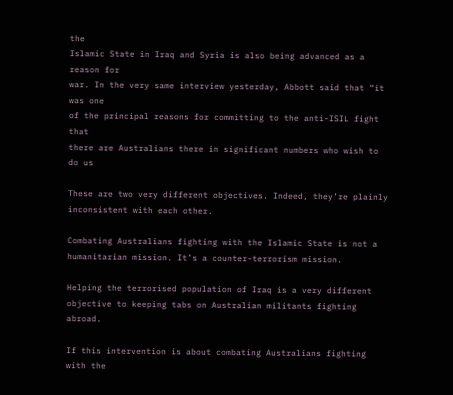the
Islamic State in Iraq and Syria is also being advanced as a reason for
war. In the very same interview yesterday, Abbott said that “it was one
of the principal reasons for committing to the anti-ISIL fight that
there are Australians there in significant numbers who wish to do us

These are two very different objectives. Indeed, they’re plainly inconsistent with each other.

Combating Australians fighting with the Islamic State is not a humanitarian mission. It’s a counter-terrorism mission.

Helping the terrorised population of Iraq is a very different objective to keeping tabs on Australian militants fighting abroad.

If this intervention is about combating Australians fighting with the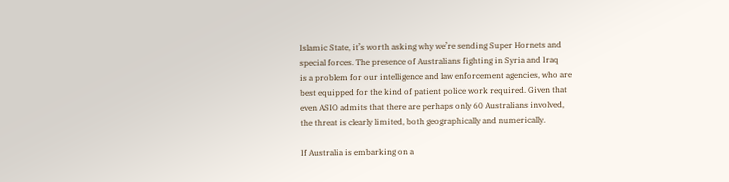Islamic State, it’s worth asking why we’re sending Super Hornets and
special forces. The presence of Australians fighting in Syria and Iraq
is a problem for our intelligence and law enforcement agencies, who are
best equipped for the kind of patient police work required. Given that
even ASIO admits that there are perhaps only 60 Australians involved,
the threat is clearly limited, both geographically and numerically.

If Australia is embarking on a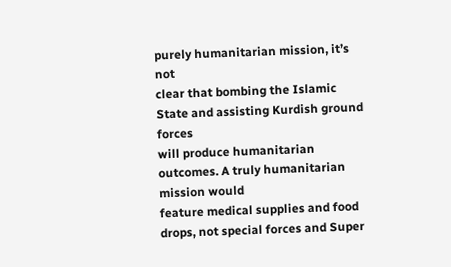purely humanitarian mission, it’s not
clear that bombing the Islamic State and assisting Kurdish ground forces
will produce humanitarian outcomes. A truly humanitarian mission would
feature medical supplies and food drops, not special forces and Super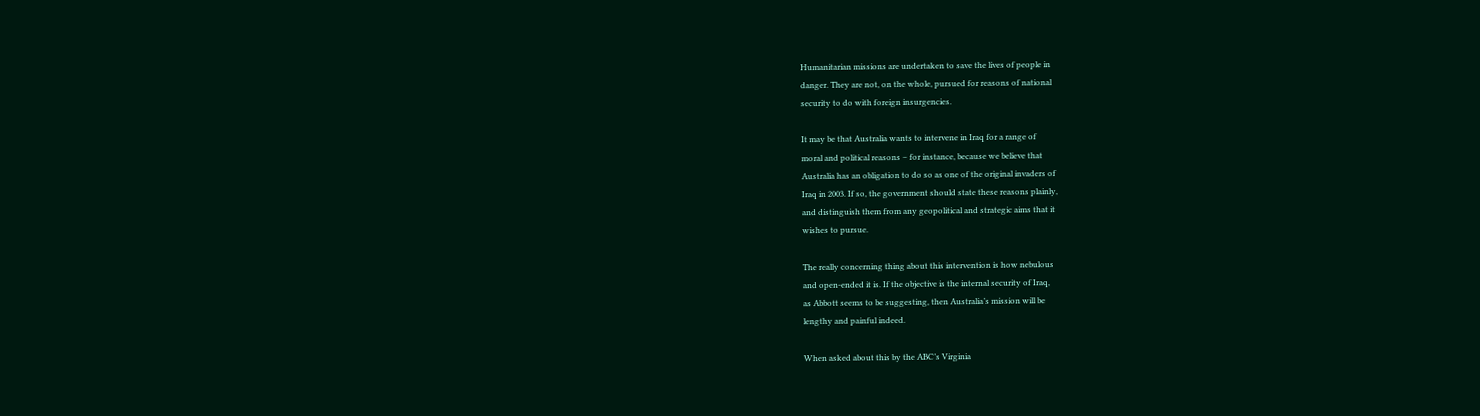Humanitarian missions are undertaken to save the lives of people in
danger. They are not, on the whole, pursued for reasons of national
security to do with foreign insurgencies.

It may be that Australia wants to intervene in Iraq for a range of
moral and political reasons – for instance, because we believe that
Australia has an obligation to do so as one of the original invaders of
Iraq in 2003. If so, the government should state these reasons plainly,
and distinguish them from any geopolitical and strategic aims that it
wishes to pursue.

The really concerning thing about this intervention is how nebulous
and open-ended it is. If the objective is the internal security of Iraq,
as Abbott seems to be suggesting, then Australia’s mission will be
lengthy and painful indeed.

When asked about this by the ABC’s Virginia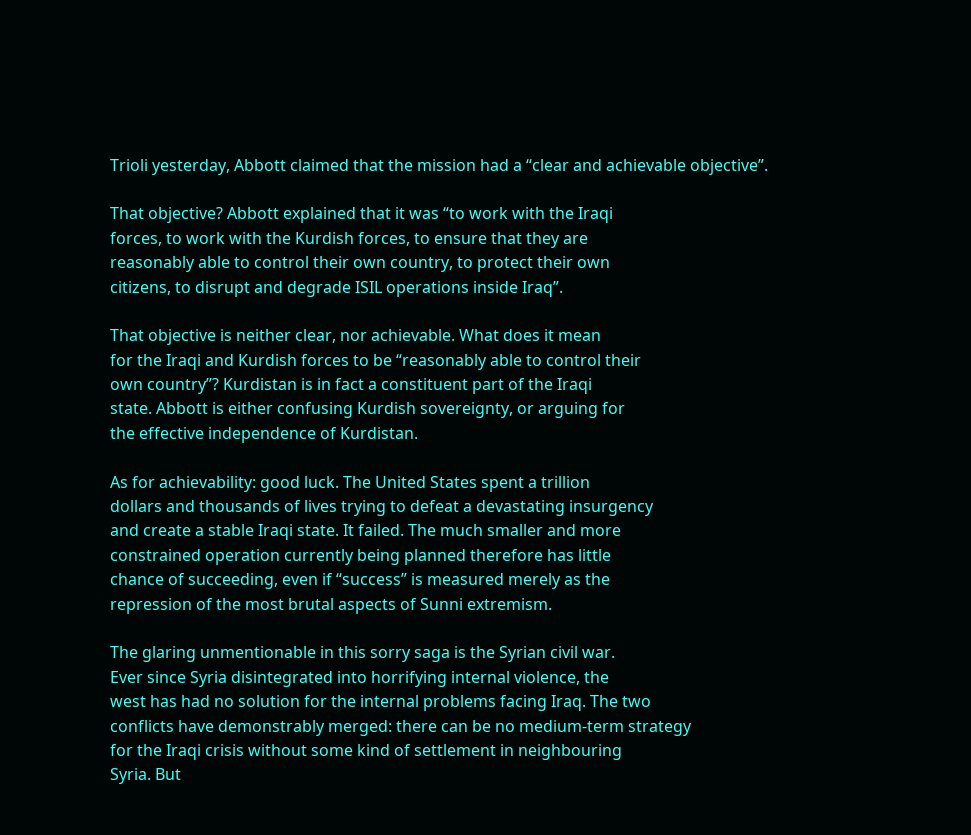Trioli yesterday, Abbott claimed that the mission had a “clear and achievable objective”.

That objective? Abbott explained that it was “to work with the Iraqi
forces, to work with the Kurdish forces, to ensure that they are
reasonably able to control their own country, to protect their own
citizens, to disrupt and degrade ISIL operations inside Iraq”.

That objective is neither clear, nor achievable. What does it mean
for the Iraqi and Kurdish forces to be “reasonably able to control their
own country”? Kurdistan is in fact a constituent part of the Iraqi
state. Abbott is either confusing Kurdish sovereignty, or arguing for
the effective independence of Kurdistan.

As for achievability: good luck. The United States spent a trillion
dollars and thousands of lives trying to defeat a devastating insurgency
and create a stable Iraqi state. It failed. The much smaller and more
constrained operation currently being planned therefore has little
chance of succeeding, even if “success” is measured merely as the
repression of the most brutal aspects of Sunni extremism.

The glaring unmentionable in this sorry saga is the Syrian civil war.
Ever since Syria disintegrated into horrifying internal violence, the
west has had no solution for the internal problems facing Iraq. The two
conflicts have demonstrably merged: there can be no medium-term strategy
for the Iraqi crisis without some kind of settlement in neighbouring
Syria. But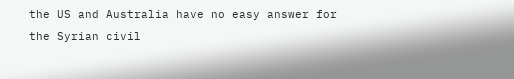the US and Australia have no easy answer for the Syrian civil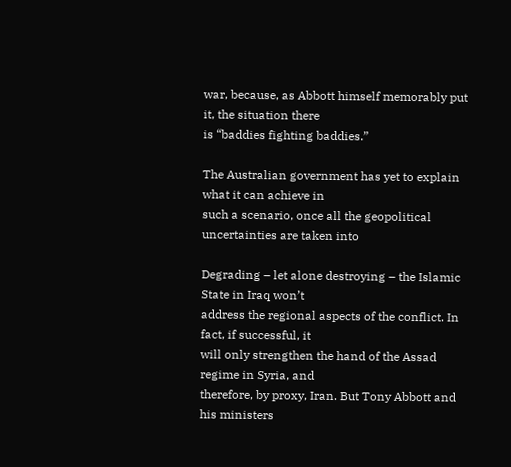war, because, as Abbott himself memorably put it, the situation there
is “baddies fighting baddies.”

The Australian government has yet to explain what it can achieve in
such a scenario, once all the geopolitical uncertainties are taken into

Degrading – let alone destroying – the Islamic State in Iraq won’t
address the regional aspects of the conflict. In fact, if successful, it
will only strengthen the hand of the Assad regime in Syria, and
therefore, by proxy, Iran. But Tony Abbott and his ministers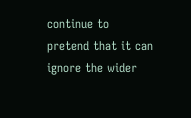continue to
pretend that it can ignore the wider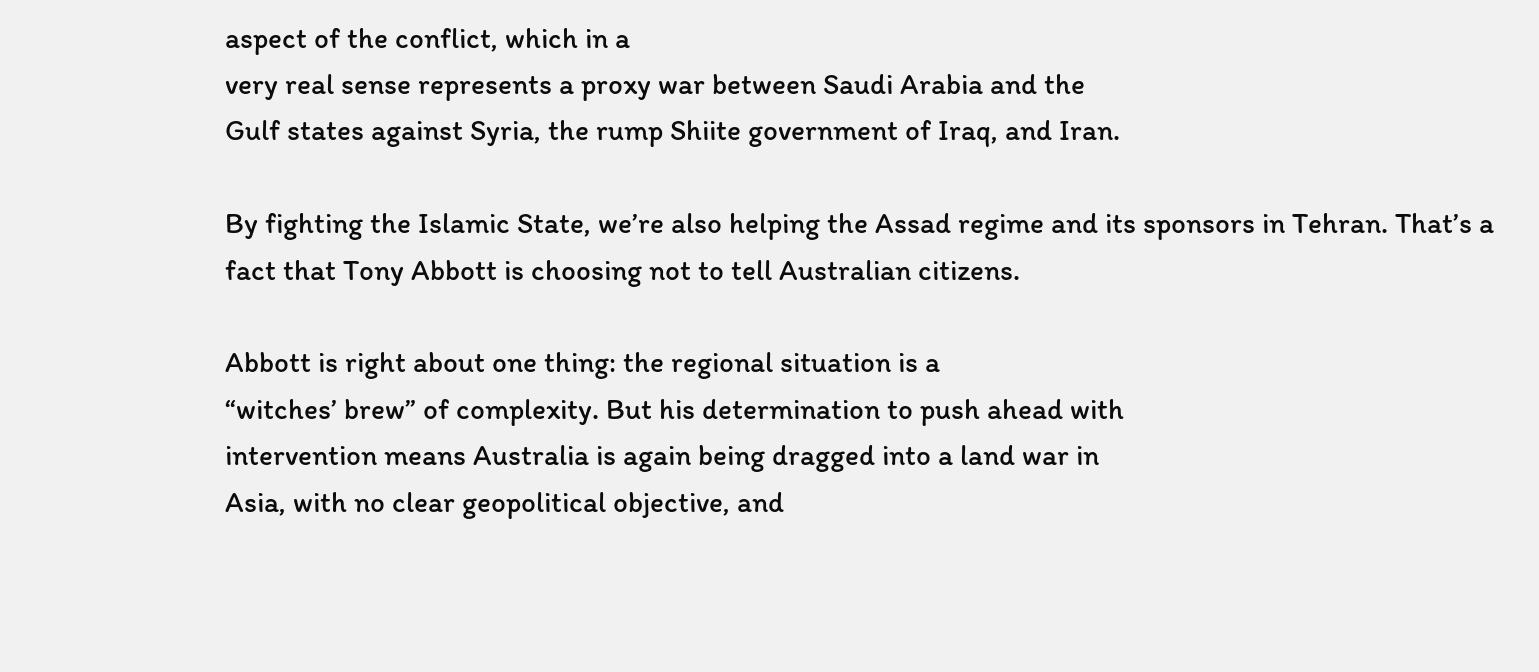aspect of the conflict, which in a
very real sense represents a proxy war between Saudi Arabia and the
Gulf states against Syria, the rump Shiite government of Iraq, and Iran.

By fighting the Islamic State, we’re also helping the Assad regime and its sponsors in Tehran. That’s a fact that Tony Abbott is choosing not to tell Australian citizens.

Abbott is right about one thing: the regional situation is a
“witches’ brew” of complexity. But his determination to push ahead with
intervention means Australia is again being dragged into a land war in
Asia, with no clear geopolitical objective, and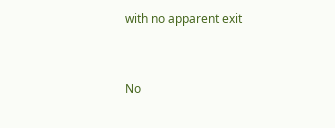with no apparent exit


No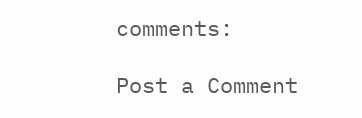comments:

Post a Comment